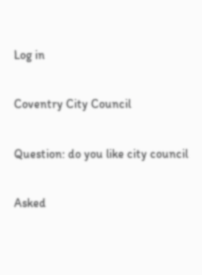Log in

Coventry City Council

Question: do you like city council

Asked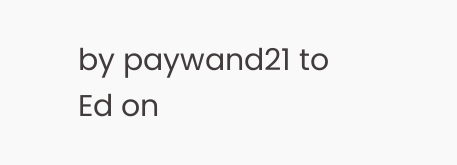by paywand21 to Ed on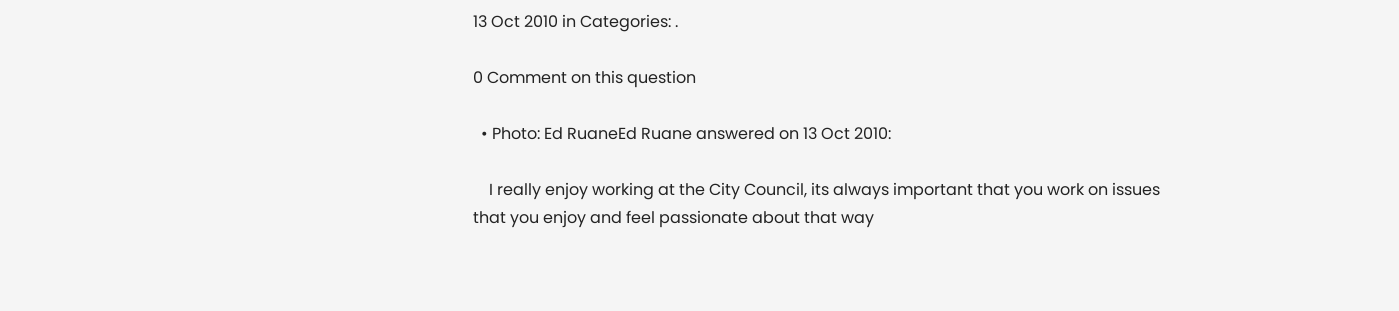13 Oct 2010 in Categories: .

0 Comment on this question

  • Photo: Ed RuaneEd Ruane answered on 13 Oct 2010:

    I really enjoy working at the City Council, its always important that you work on issues that you enjoy and feel passionate about that way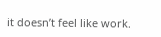it doesn’t feel like work.